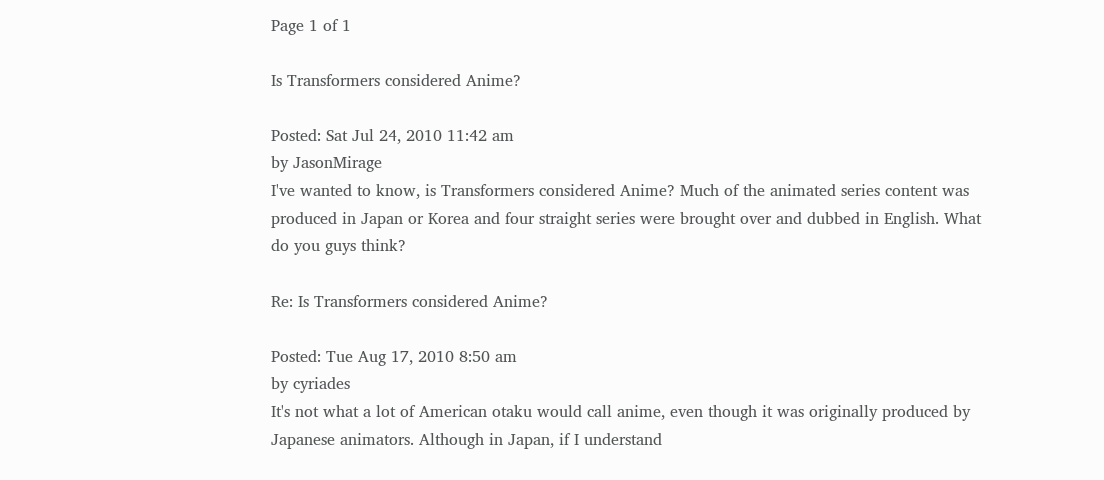Page 1 of 1

Is Transformers considered Anime?

Posted: Sat Jul 24, 2010 11:42 am
by JasonMirage
I've wanted to know, is Transformers considered Anime? Much of the animated series content was produced in Japan or Korea and four straight series were brought over and dubbed in English. What do you guys think?

Re: Is Transformers considered Anime?

Posted: Tue Aug 17, 2010 8:50 am
by cyriades
It's not what a lot of American otaku would call anime, even though it was originally produced by Japanese animators. Although in Japan, if I understand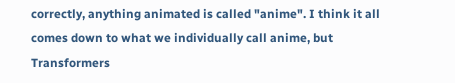correctly, anything animated is called "anime". I think it all comes down to what we individually call anime, but Transformers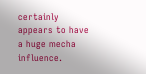certainly appears to have a huge mecha influence.